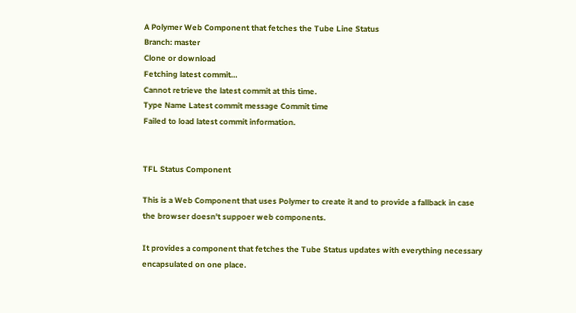A Polymer Web Component that fetches the Tube Line Status
Branch: master
Clone or download
Fetching latest commit…
Cannot retrieve the latest commit at this time.
Type Name Latest commit message Commit time
Failed to load latest commit information.


TFL Status Component

This is a Web Component that uses Polymer to create it and to provide a fallback in case the browser doesn't suppoer web components.

It provides a component that fetches the Tube Status updates with everything necessary encapsulated on one place.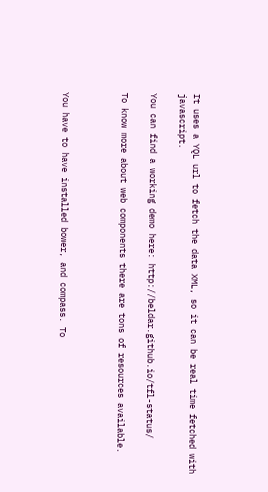It uses a YQL url to fetch the data XML, so it can be real time fetched with javascript.

You can find a working demo here: http://beldar.github.io/tfl-status/

To know more about web components there are tons of resources available.



You have to have installed bower, and compass. To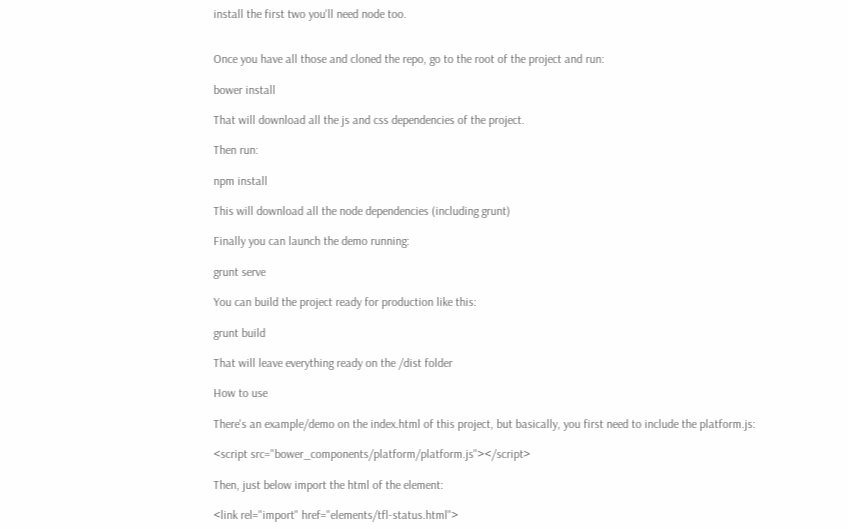install the first two you'll need node too.


Once you have all those and cloned the repo, go to the root of the project and run:

bower install

That will download all the js and css dependencies of the project.

Then run:

npm install

This will download all the node dependencies (including grunt)

Finally you can launch the demo running:

grunt serve

You can build the project ready for production like this:

grunt build

That will leave everything ready on the /dist folder

How to use

There's an example/demo on the index.html of this project, but basically, you first need to include the platform.js:

<script src="bower_components/platform/platform.js"></script>

Then, just below import the html of the element:

<link rel="import" href="elements/tfl-status.html">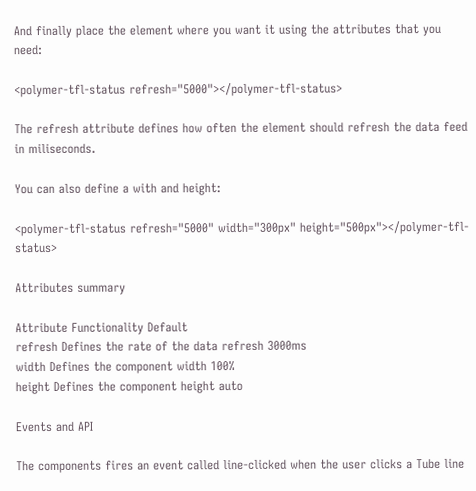And finally place the element where you want it using the attributes that you need:

<polymer-tfl-status refresh="5000"></polymer-tfl-status>

The refresh attribute defines how often the element should refresh the data feed in miliseconds.

You can also define a with and height:

<polymer-tfl-status refresh="5000" width="300px" height="500px"></polymer-tfl-status>

Attributes summary

Attribute Functionality Default
refresh Defines the rate of the data refresh 3000ms
width Defines the component width 100%
height Defines the component height auto

Events and API

The components fires an event called line-clicked when the user clicks a Tube line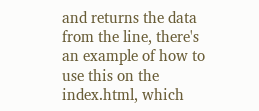and returns the data from the line, there's an example of how to use this on the index.html, which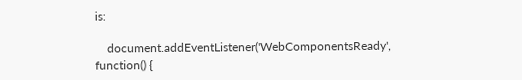is:

    document.addEventListener('WebComponentsReady', function() {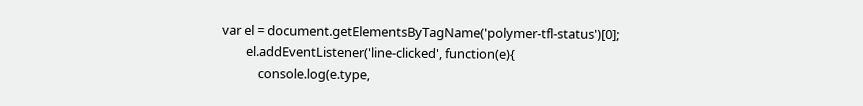var el = document.getElementsByTagName('polymer-tfl-status')[0];
        el.addEventListener('line-clicked', function(e){
            console.log(e.type,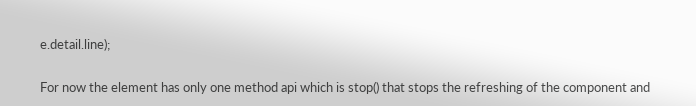e.detail.line);

For now the element has only one method api which is stop() that stops the refreshing of the component and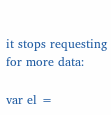it stops requesting for more data:

var el =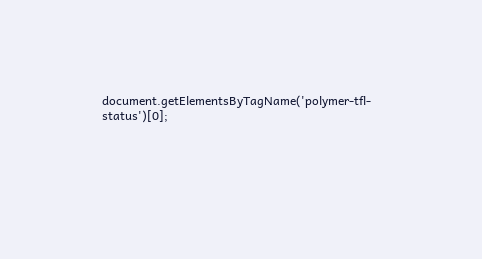document.getElementsByTagName('polymer-tfl-status')[0];